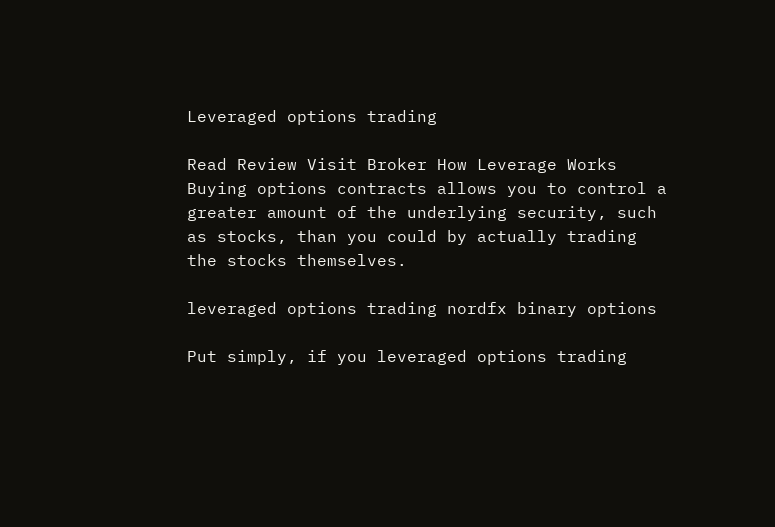Leveraged options trading

Read Review Visit Broker How Leverage Works Buying options contracts allows you to control a greater amount of the underlying security, such as stocks, than you could by actually trading the stocks themselves.

leveraged options trading nordfx binary options

Put simply, if you leveraged options trading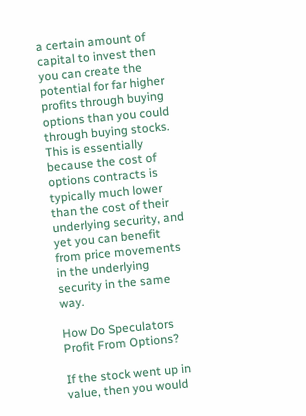a certain amount of capital to invest then you can create the potential for far higher profits through buying options than you could through buying stocks. This is essentially because the cost of options contracts is typically much lower than the cost of their underlying security, and yet you can benefit from price movements in the underlying security in the same way.

How Do Speculators Profit From Options?

If the stock went up in value, then you would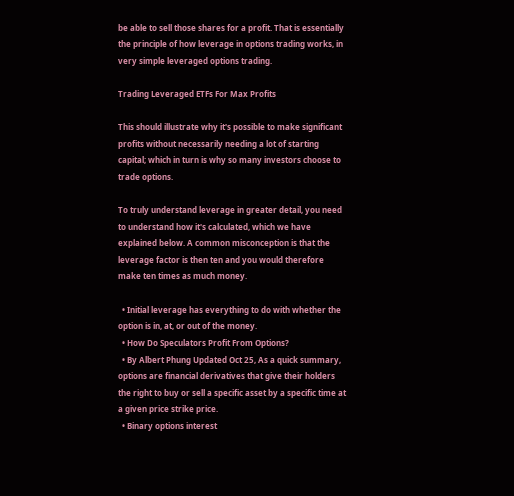be able to sell those shares for a profit. That is essentially the principle of how leverage in options trading works, in very simple leveraged options trading.

Trading Leveraged ETFs For Max Profits

This should illustrate why it's possible to make significant profits without necessarily needing a lot of starting capital; which in turn is why so many investors choose to trade options.

To truly understand leverage in greater detail, you need to understand how it's calculated, which we have explained below. A common misconception is that the leverage factor is then ten and you would therefore make ten times as much money.

  • Initial leverage has everything to do with whether the option is in, at, or out of the money.
  • How Do Speculators Profit From Options?
  • By Albert Phung Updated Oct 25, As a quick summary, options are financial derivatives that give their holders the right to buy or sell a specific asset by a specific time at a given price strike price.
  • Binary options interest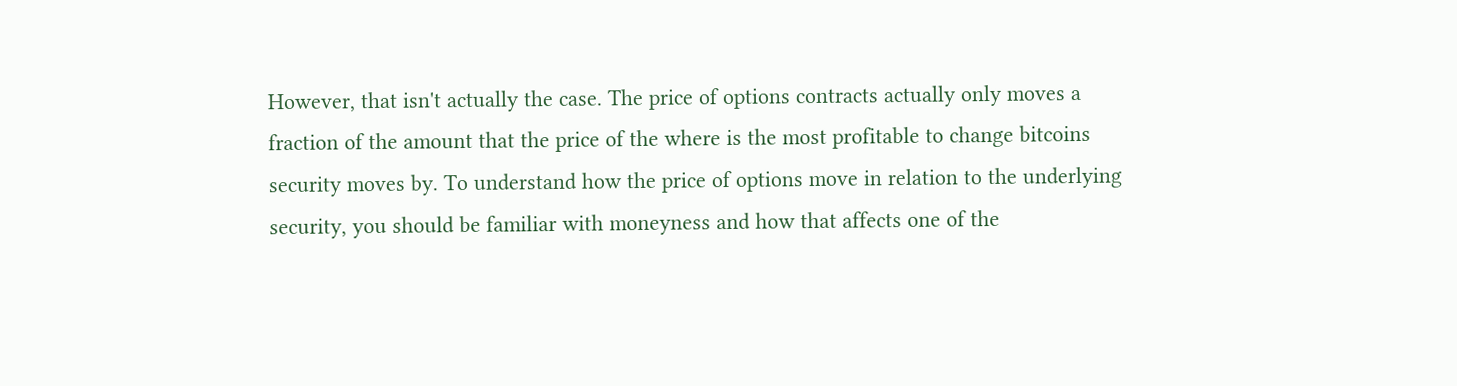However, that isn't actually the case. The price of options contracts actually only moves a fraction of the amount that the price of the where is the most profitable to change bitcoins security moves by. To understand how the price of options move in relation to the underlying security, you should be familiar with moneyness and how that affects one of the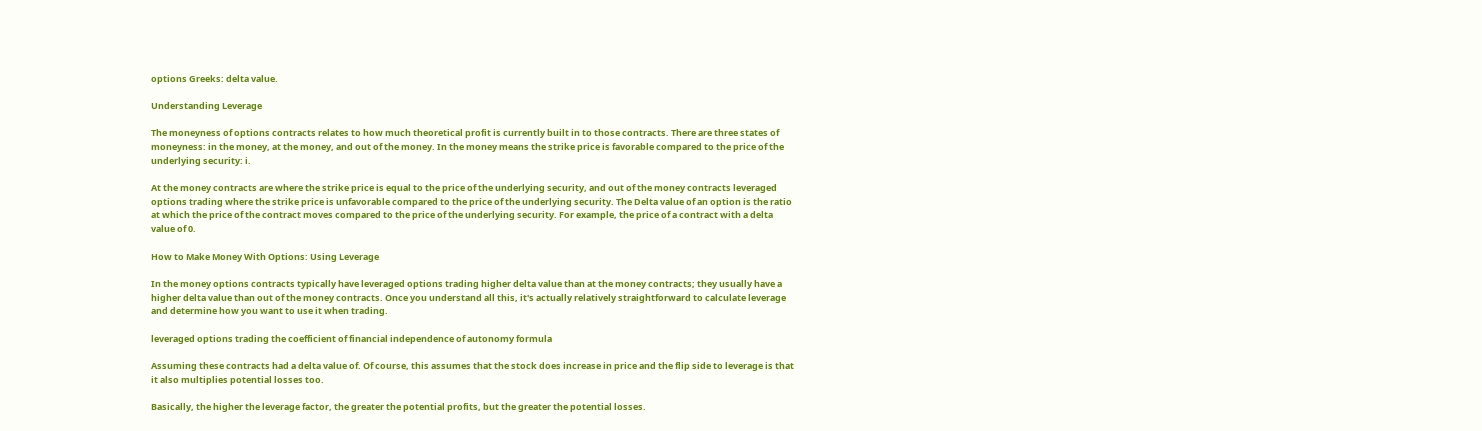options Greeks: delta value.

Understanding Leverage

The moneyness of options contracts relates to how much theoretical profit is currently built in to those contracts. There are three states of moneyness: in the money, at the money, and out of the money. In the money means the strike price is favorable compared to the price of the underlying security: i.

At the money contracts are where the strike price is equal to the price of the underlying security, and out of the money contracts leveraged options trading where the strike price is unfavorable compared to the price of the underlying security. The Delta value of an option is the ratio at which the price of the contract moves compared to the price of the underlying security. For example, the price of a contract with a delta value of 0.

How to Make Money With Options: Using Leverage

In the money options contracts typically have leveraged options trading higher delta value than at the money contracts; they usually have a higher delta value than out of the money contracts. Once you understand all this, it's actually relatively straightforward to calculate leverage and determine how you want to use it when trading.

leveraged options trading the coefficient of financial independence of autonomy formula

Assuming these contracts had a delta value of. Of course, this assumes that the stock does increase in price and the flip side to leverage is that it also multiplies potential losses too.

Basically, the higher the leverage factor, the greater the potential profits, but the greater the potential losses.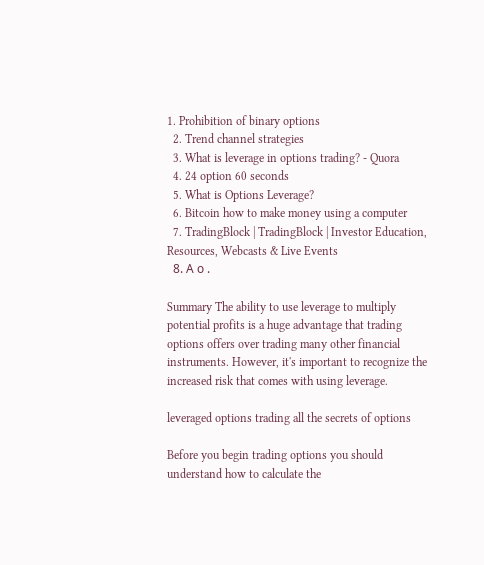1. Prohibition of binary options
  2. Trend channel strategies
  3. What is leverage in options trading? - Quora
  4. 24 option 60 seconds
  5. What is Options Leverage?
  6. Bitcoin how to make money using a computer
  7. TradingBlock | TradingBlock | Investor Education, Resources, Webcasts & Live Events
  8. А о .

Summary The ability to use leverage to multiply potential profits is a huge advantage that trading options offers over trading many other financial instruments. However, it's important to recognize the increased risk that comes with using leverage.

leveraged options trading all the secrets of options

Before you begin trading options you should understand how to calculate the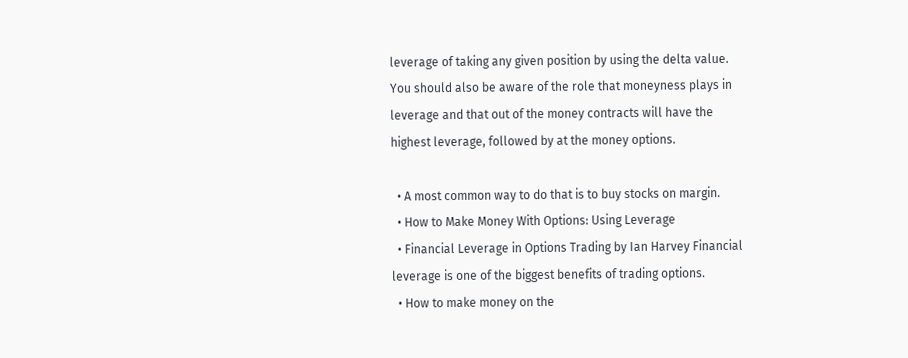leverage of taking any given position by using the delta value. You should also be aware of the role that moneyness plays in leverage and that out of the money contracts will have the highest leverage, followed by at the money options.

  • A most common way to do that is to buy stocks on margin.
  • How to Make Money With Options: Using Leverage
  • Financial Leverage in Options Trading by Ian Harvey Financial leverage is one of the biggest benefits of trading options.
  • How to make money on the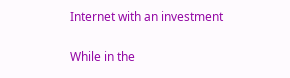Internet with an investment

While in the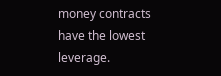money contracts have the lowest leverage.